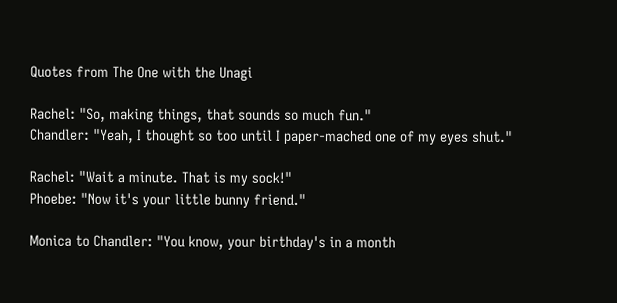Quotes from The One with the Unagi

Rachel: "So, making things, that sounds so much fun."
Chandler: "Yeah, I thought so too until I paper-mached one of my eyes shut."

Rachel: "Wait a minute. That is my sock!"
Phoebe: "Now it's your little bunny friend."

Monica to Chandler: "You know, your birthday's in a month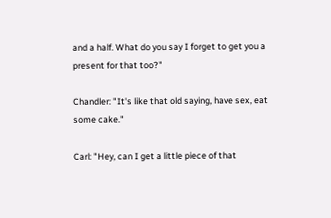and a half. What do you say I forget to get you a present for that too?"

Chandler: "It's like that old saying, have sex, eat some cake."

Carl: "Hey, can I get a little piece of that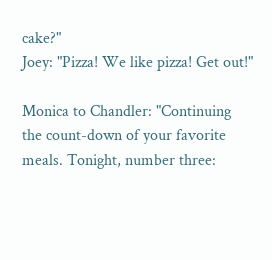cake?"
Joey: "Pizza! We like pizza! Get out!"

Monica to Chandler: "Continuing the count-down of your favorite meals. Tonight, number three: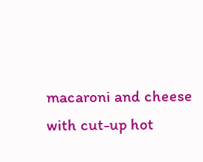macaroni and cheese with cut-up hot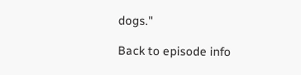dogs."

Back to episode info